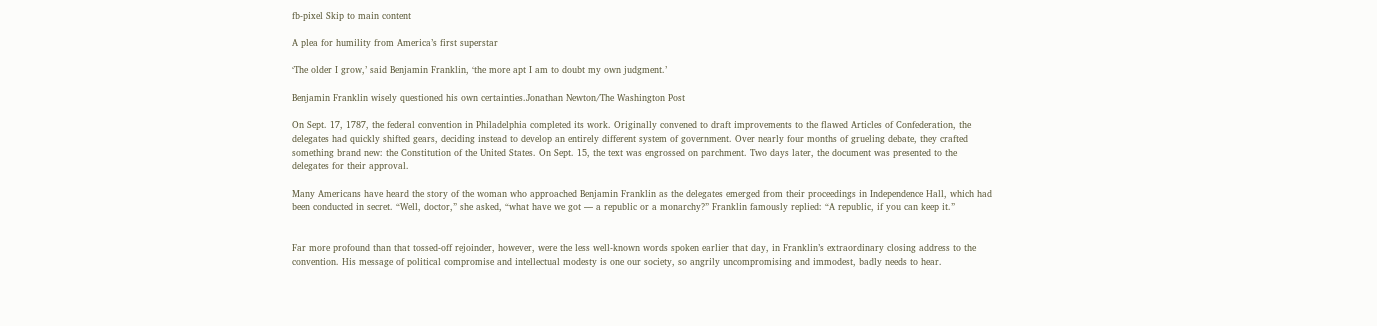fb-pixel Skip to main content

A plea for humility from America’s first superstar

‘The older I grow,’ said Benjamin Franklin, ‘the more apt I am to doubt my own judgment.’

Benjamin Franklin wisely questioned his own certainties.Jonathan Newton/The Washington Post

On Sept. 17, 1787, the federal convention in Philadelphia completed its work. Originally convened to draft improvements to the flawed Articles of Confederation, the delegates had quickly shifted gears, deciding instead to develop an entirely different system of government. Over nearly four months of grueling debate, they crafted something brand new: the Constitution of the United States. On Sept. 15, the text was engrossed on parchment. Two days later, the document was presented to the delegates for their approval.

Many Americans have heard the story of the woman who approached Benjamin Franklin as the delegates emerged from their proceedings in Independence Hall, which had been conducted in secret. “Well, doctor,” she asked, “what have we got — a republic or a monarchy?” Franklin famously replied: “A republic, if you can keep it.”


Far more profound than that tossed-off rejoinder, however, were the less well-known words spoken earlier that day, in Franklin’s extraordinary closing address to the convention. His message of political compromise and intellectual modesty is one our society, so angrily uncompromising and immodest, badly needs to hear.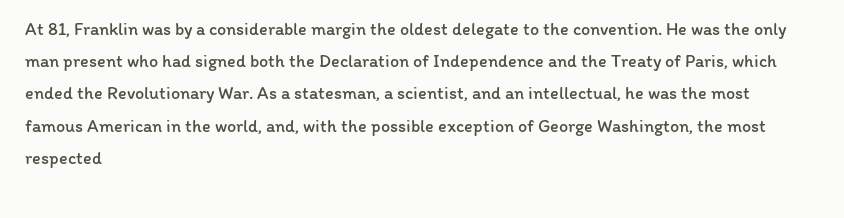At 81, Franklin was by a considerable margin the oldest delegate to the convention. He was the only man present who had signed both the Declaration of Independence and the Treaty of Paris, which ended the Revolutionary War. As a statesman, a scientist, and an intellectual, he was the most famous American in the world, and, with the possible exception of George Washington, the most respected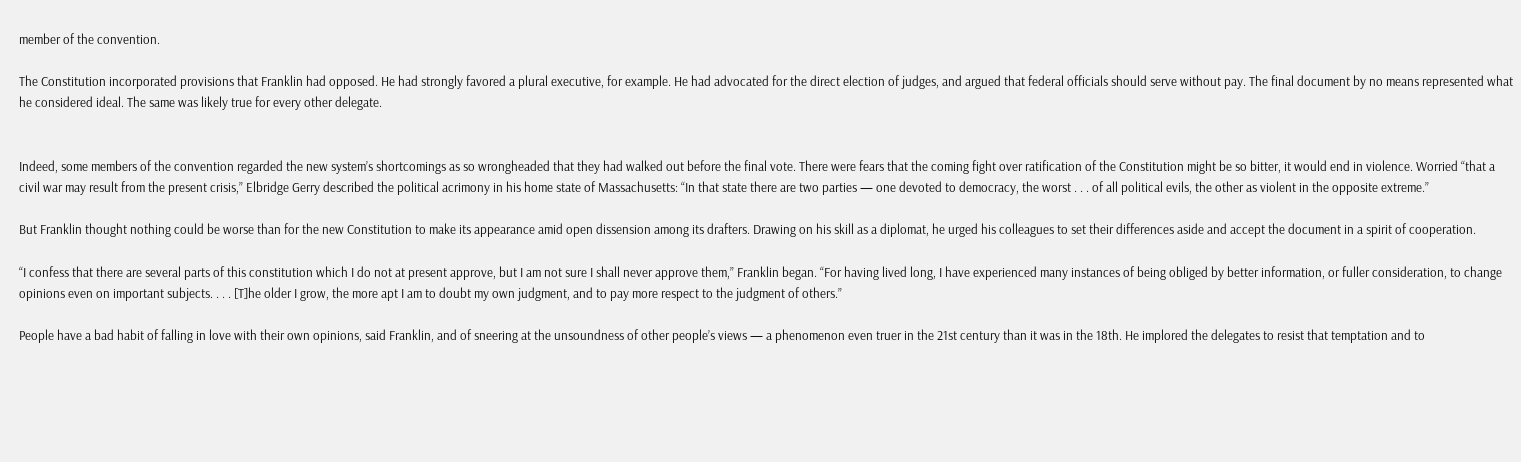member of the convention.

The Constitution incorporated provisions that Franklin had opposed. He had strongly favored a plural executive, for example. He had advocated for the direct election of judges, and argued that federal officials should serve without pay. The final document by no means represented what he considered ideal. The same was likely true for every other delegate.


Indeed, some members of the convention regarded the new system’s shortcomings as so wrongheaded that they had walked out before the final vote. There were fears that the coming fight over ratification of the Constitution might be so bitter, it would end in violence. Worried “that a civil war may result from the present crisis,” Elbridge Gerry described the political acrimony in his home state of Massachusetts: “In that state there are two parties — one devoted to democracy, the worst . . . of all political evils, the other as violent in the opposite extreme.”

But Franklin thought nothing could be worse than for the new Constitution to make its appearance amid open dissension among its drafters. Drawing on his skill as a diplomat, he urged his colleagues to set their differences aside and accept the document in a spirit of cooperation.

“I confess that there are several parts of this constitution which I do not at present approve, but I am not sure I shall never approve them,” Franklin began. “For having lived long, I have experienced many instances of being obliged by better information, or fuller consideration, to change opinions even on important subjects. . . . [T]he older I grow, the more apt I am to doubt my own judgment, and to pay more respect to the judgment of others.”

People have a bad habit of falling in love with their own opinions, said Franklin, and of sneering at the unsoundness of other people’s views — a phenomenon even truer in the 21st century than it was in the 18th. He implored the delegates to resist that temptation and to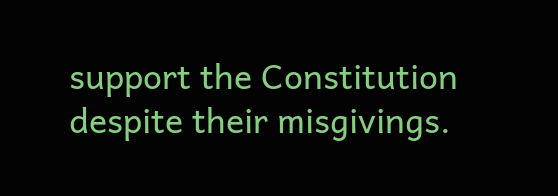support the Constitution despite their misgivings.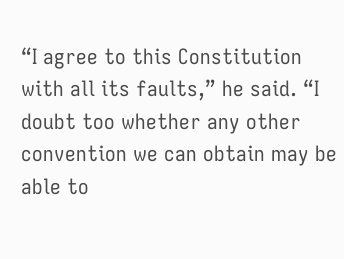“I agree to this Constitution with all its faults,” he said. “I doubt too whether any other convention we can obtain may be able to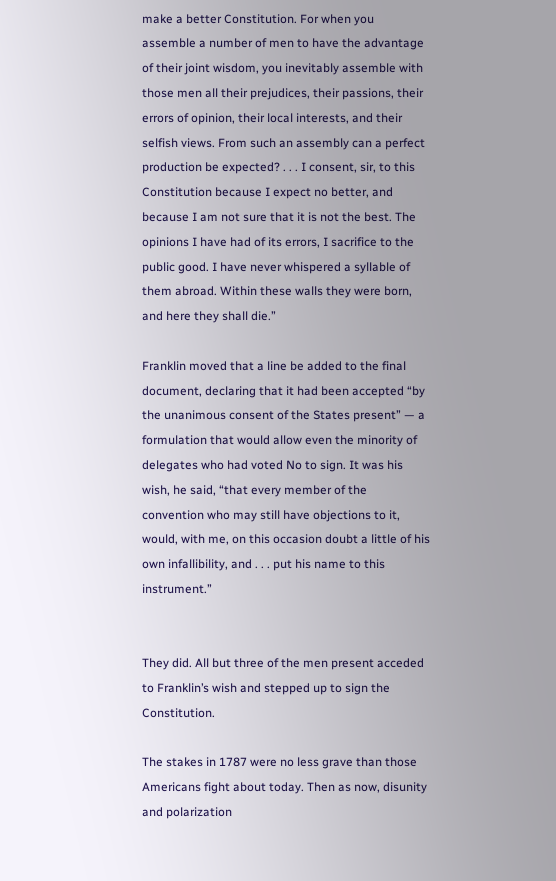make a better Constitution. For when you assemble a number of men to have the advantage of their joint wisdom, you inevitably assemble with those men all their prejudices, their passions, their errors of opinion, their local interests, and their selfish views. From such an assembly can a perfect production be expected? . . . I consent, sir, to this Constitution because I expect no better, and because I am not sure that it is not the best. The opinions I have had of its errors, I sacrifice to the public good. I have never whispered a syllable of them abroad. Within these walls they were born, and here they shall die.”

Franklin moved that a line be added to the final document, declaring that it had been accepted “by the unanimous consent of the States present” — a formulation that would allow even the minority of delegates who had voted No to sign. It was his wish, he said, “that every member of the convention who may still have objections to it, would, with me, on this occasion doubt a little of his own infallibility, and . . . put his name to this instrument.”


They did. All but three of the men present acceded to Franklin’s wish and stepped up to sign the Constitution.

The stakes in 1787 were no less grave than those Americans fight about today. Then as now, disunity and polarization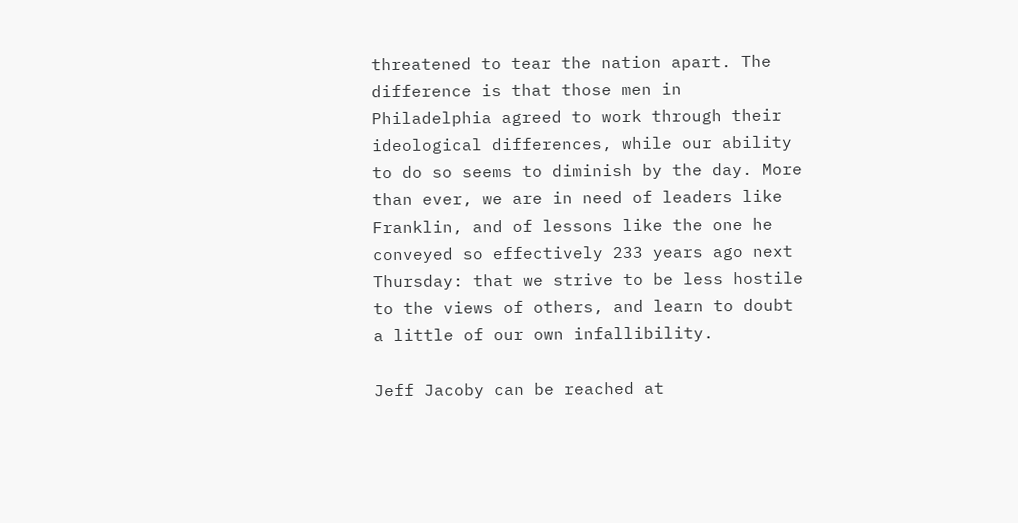threatened to tear the nation apart. The difference is that those men in Philadelphia agreed to work through their ideological differences, while our ability to do so seems to diminish by the day. More than ever, we are in need of leaders like Franklin, and of lessons like the one he conveyed so effectively 233 years ago next Thursday: that we strive to be less hostile to the views of others, and learn to doubt a little of our own infallibility.

Jeff Jacoby can be reached at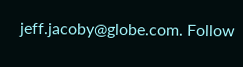jeff.jacoby@globe.com. Follow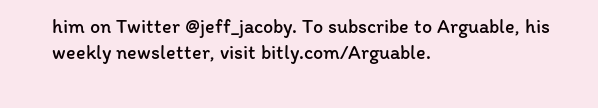him on Twitter @jeff_jacoby. To subscribe to Arguable, his weekly newsletter, visit bitly.com/Arguable.